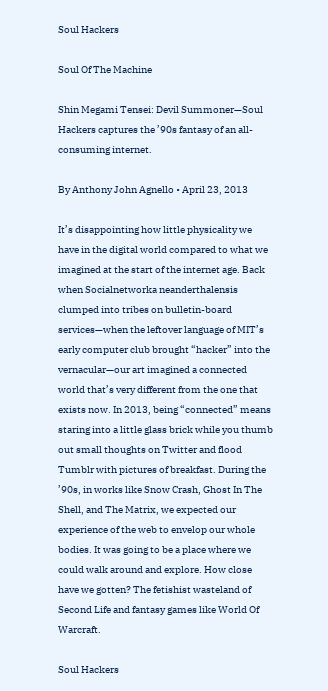Soul Hackers

Soul Of The Machine

Shin Megami Tensei: Devil Summoner—Soul Hackers captures the ’90s fantasy of an all-consuming internet.

By Anthony John Agnello • April 23, 2013

It’s disappointing how little physicality we have in the digital world compared to what we imagined at the start of the internet age. Back when Socialnetworka neanderthalensis clumped into tribes on bulletin-board services—when the leftover language of MIT’s early computer club brought “hacker” into the vernacular—our art imagined a connected world that’s very different from the one that exists now. In 2013, being “connected” means staring into a little glass brick while you thumb out small thoughts on Twitter and flood Tumblr with pictures of breakfast. During the ’90s, in works like Snow Crash, Ghost In The Shell, and The Matrix, we expected our experience of the web to envelop our whole bodies. It was going to be a place where we could walk around and explore. How close have we gotten? The fetishist wasteland of Second Life and fantasy games like World Of Warcraft.

Soul Hackers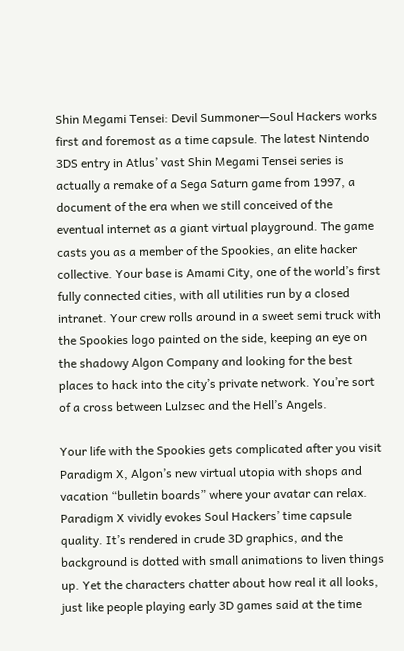Shin Megami Tensei: Devil Summoner—Soul Hackers works first and foremost as a time capsule. The latest Nintendo 3DS entry in Atlus’ vast Shin Megami Tensei series is actually a remake of a Sega Saturn game from 1997, a document of the era when we still conceived of the eventual internet as a giant virtual playground. The game casts you as a member of the Spookies, an elite hacker collective. Your base is Amami City, one of the world’s first fully connected cities, with all utilities run by a closed intranet. Your crew rolls around in a sweet semi truck with the Spookies logo painted on the side, keeping an eye on the shadowy Algon Company and looking for the best places to hack into the city’s private network. You’re sort of a cross between Lulzsec and the Hell’s Angels.

Your life with the Spookies gets complicated after you visit Paradigm X, Algon’s new virtual utopia with shops and vacation “bulletin boards” where your avatar can relax. Paradigm X vividly evokes Soul Hackers’ time capsule quality. It’s rendered in crude 3D graphics, and the background is dotted with small animations to liven things up. Yet the characters chatter about how real it all looks, just like people playing early 3D games said at the time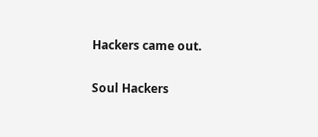Hackers came out.

Soul Hackers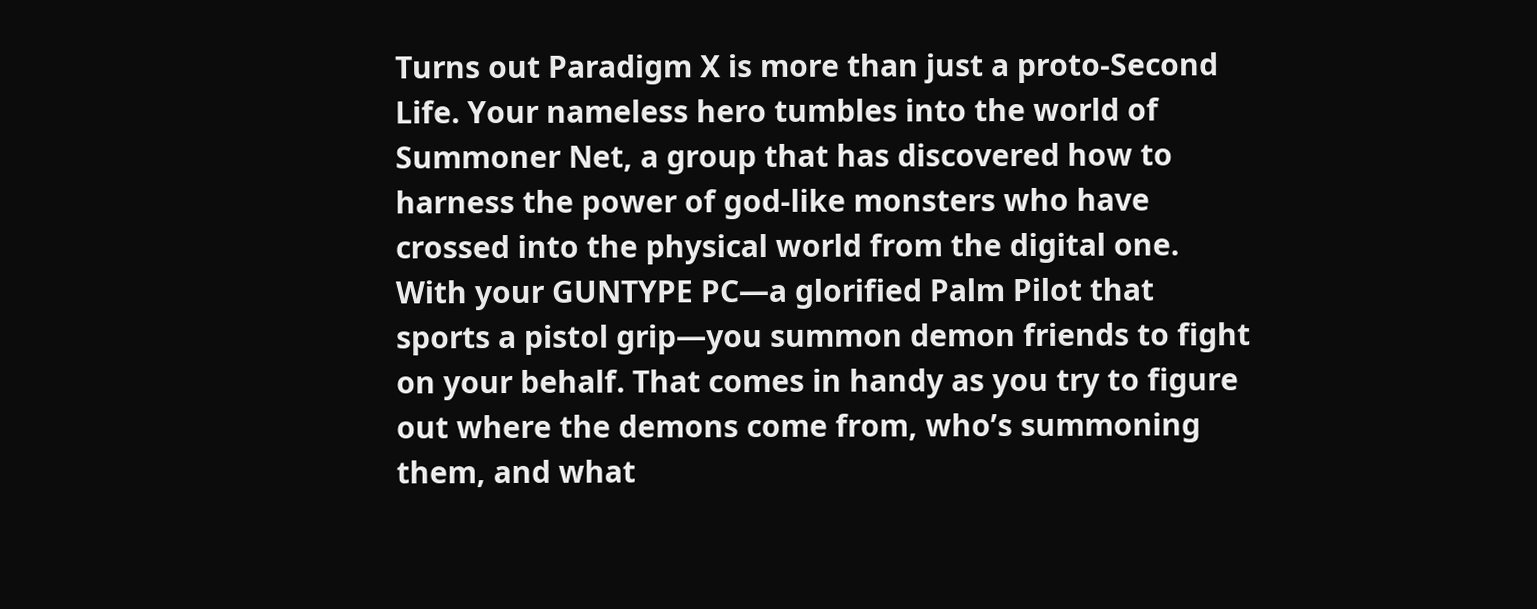Turns out Paradigm X is more than just a proto-Second Life. Your nameless hero tumbles into the world of Summoner Net, a group that has discovered how to harness the power of god-like monsters who have crossed into the physical world from the digital one. With your GUNTYPE PC—a glorified Palm Pilot that sports a pistol grip—you summon demon friends to fight on your behalf. That comes in handy as you try to figure out where the demons come from, who’s summoning them, and what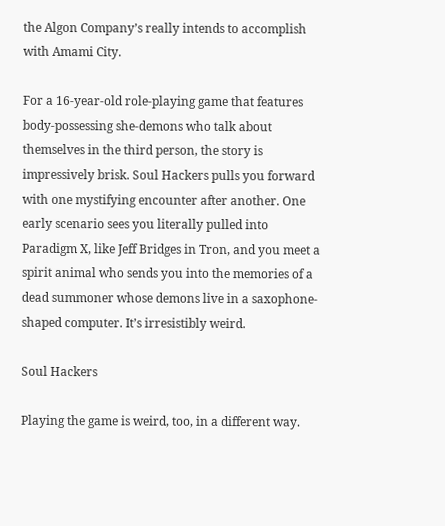the Algon Company’s really intends to accomplish with Amami City.

For a 16-year-old role-playing game that features body-possessing she-demons who talk about themselves in the third person, the story is impressively brisk. Soul Hackers pulls you forward with one mystifying encounter after another. One early scenario sees you literally pulled into Paradigm X, like Jeff Bridges in Tron, and you meet a spirit animal who sends you into the memories of a dead summoner whose demons live in a saxophone-shaped computer. It’s irresistibly weird.

Soul Hackers

Playing the game is weird, too, in a different way.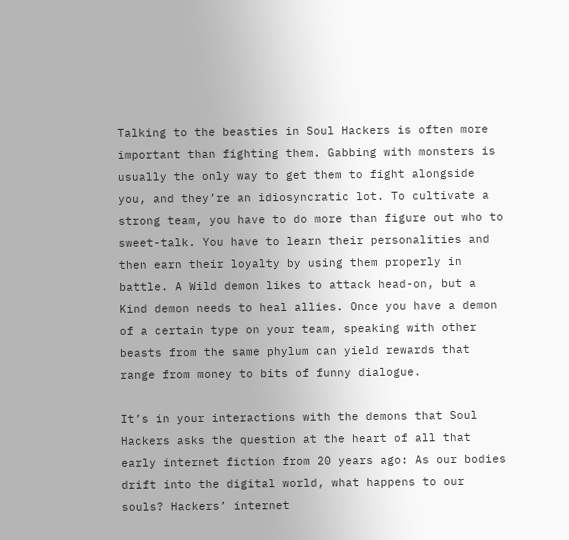Talking to the beasties in Soul Hackers is often more important than fighting them. Gabbing with monsters is usually the only way to get them to fight alongside you, and they’re an idiosyncratic lot. To cultivate a strong team, you have to do more than figure out who to sweet-talk. You have to learn their personalities and then earn their loyalty by using them properly in battle. A Wild demon likes to attack head-on, but a Kind demon needs to heal allies. Once you have a demon of a certain type on your team, speaking with other beasts from the same phylum can yield rewards that range from money to bits of funny dialogue.

It’s in your interactions with the demons that Soul Hackers asks the question at the heart of all that early internet fiction from 20 years ago: As our bodies drift into the digital world, what happens to our souls? Hackers’ internet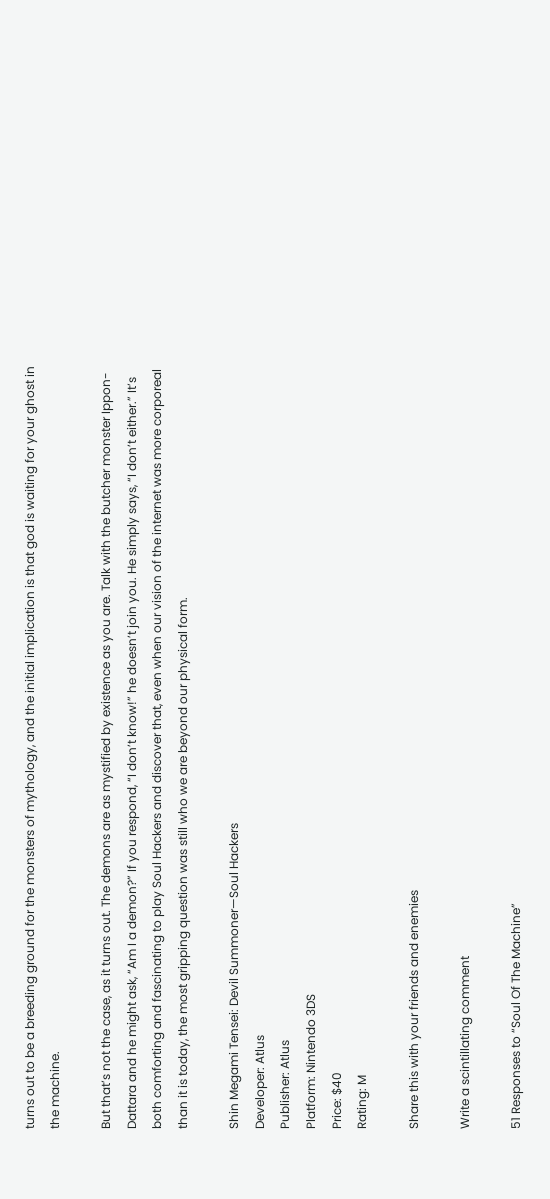turns out to be a breeding ground for the monsters of mythology, and the initial implication is that god is waiting for your ghost in the machine.

But that’s not the case, as it turns out. The demons are as mystified by existence as you are. Talk with the butcher monster Ippon-Dattara and he might ask, “Am I a demon?” If you respond, “I don’t know!” he doesn’t join you. He simply says, “I don’t either.” It’s both comforting and fascinating to play Soul Hackers and discover that, even when our vision of the internet was more corporeal than it is today, the most gripping question was still who we are beyond our physical form.

Shin Megami Tensei: Devil Summoner—Soul Hackers
Developer: Atlus
Publisher: Atlus
Platform: Nintendo 3DS
Price: $40
Rating: M

Share this with your friends and enemies

Write a scintillating comment

51 Responses to “Soul Of The Machine”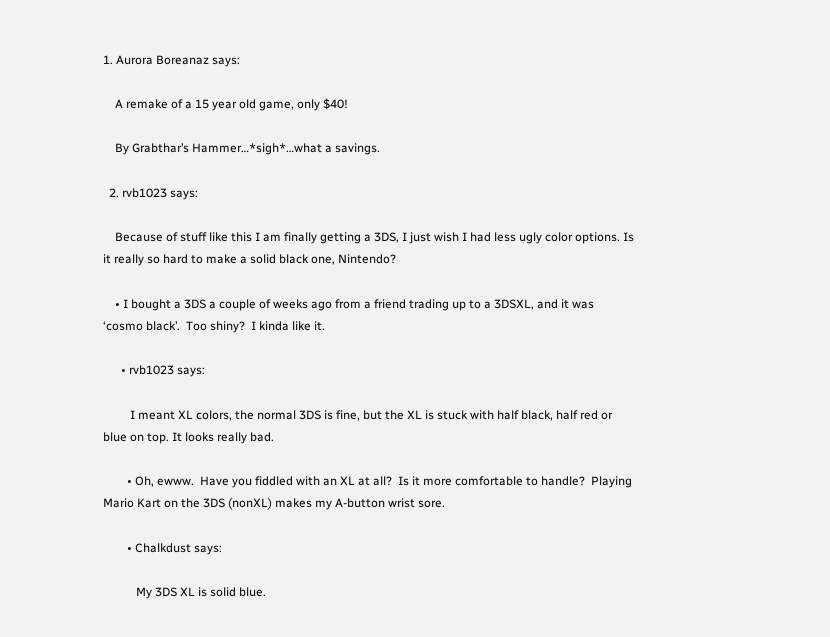1. Aurora Boreanaz says:

    A remake of a 15 year old game, only $40!

    By Grabthar’s Hammer…*sigh*…what a savings.

  2. rvb1023 says:

    Because of stuff like this I am finally getting a 3DS, I just wish I had less ugly color options. Is it really so hard to make a solid black one, Nintendo?

    • I bought a 3DS a couple of weeks ago from a friend trading up to a 3DSXL, and it was ‘cosmo black’.  Too shiny?  I kinda like it.

      • rvb1023 says:

         I meant XL colors, the normal 3DS is fine, but the XL is stuck with half black, half red or blue on top. It looks really bad.

        • Oh, ewww.  Have you fiddled with an XL at all?  Is it more comfortable to handle?  Playing Mario Kart on the 3DS (nonXL) makes my A-button wrist sore.

        • Chalkdust says:

           My 3DS XL is solid blue.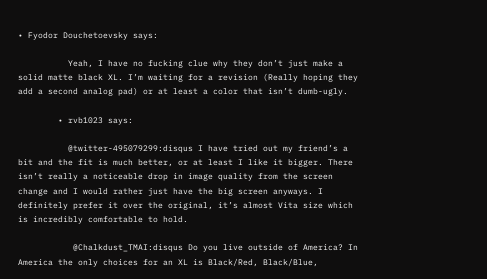• Fyodor Douchetoevsky says:

          Yeah, I have no fucking clue why they don’t just make a solid matte black XL. I’m waiting for a revision (Really hoping they add a second analog pad) or at least a color that isn’t dumb-ugly.

        • rvb1023 says:

          @twitter-495079299:disqus I have tried out my friend’s a bit and the fit is much better, or at least I like it bigger. There isn’t really a noticeable drop in image quality from the screen change and I would rather just have the big screen anyways. I definitely prefer it over the original, it’s almost Vita size which is incredibly comfortable to hold.

           @Chalkdust_TMAI:disqus Do you live outside of America? In America the only choices for an XL is Black/Red, Black/Blue,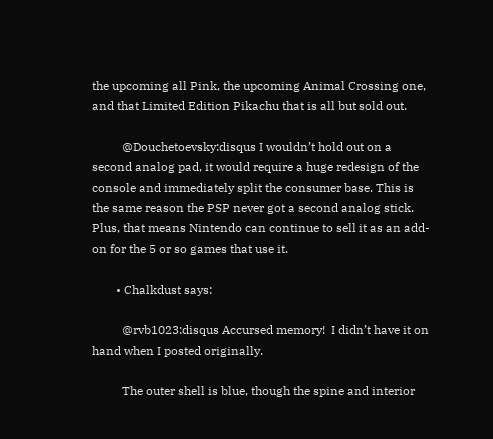the upcoming all Pink, the upcoming Animal Crossing one, and that Limited Edition Pikachu that is all but sold out.

          @Douchetoevsky:disqus I wouldn’t hold out on a second analog pad, it would require a huge redesign of the console and immediately split the consumer base. This is the same reason the PSP never got a second analog stick. Plus, that means Nintendo can continue to sell it as an add-on for the 5 or so games that use it.

        • Chalkdust says:

          @rvb1023:disqus Accursed memory!  I didn’t have it on hand when I posted originally.

          The outer shell is blue, though the spine and interior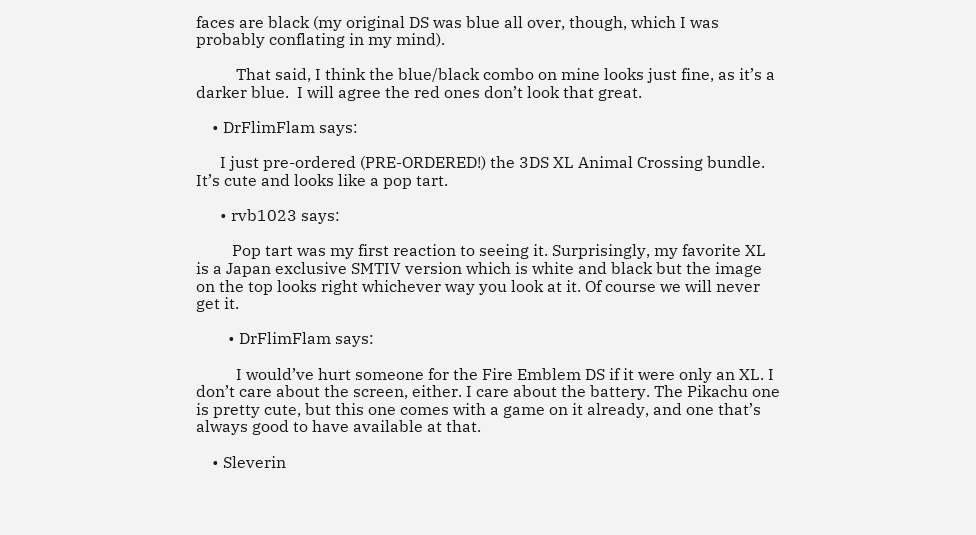faces are black (my original DS was blue all over, though, which I was probably conflating in my mind).

          That said, I think the blue/black combo on mine looks just fine, as it’s a darker blue.  I will agree the red ones don’t look that great.

    • DrFlimFlam says:

      I just pre-ordered (PRE-ORDERED!) the 3DS XL Animal Crossing bundle. It’s cute and looks like a pop tart.

      • rvb1023 says:

         Pop tart was my first reaction to seeing it. Surprisingly, my favorite XL is a Japan exclusive SMTIV version which is white and black but the image on the top looks right whichever way you look at it. Of course we will never get it.

        • DrFlimFlam says:

          I would’ve hurt someone for the Fire Emblem DS if it were only an XL. I don’t care about the screen, either. I care about the battery. The Pikachu one is pretty cute, but this one comes with a game on it already, and one that’s always good to have available at that.

    • Sleverin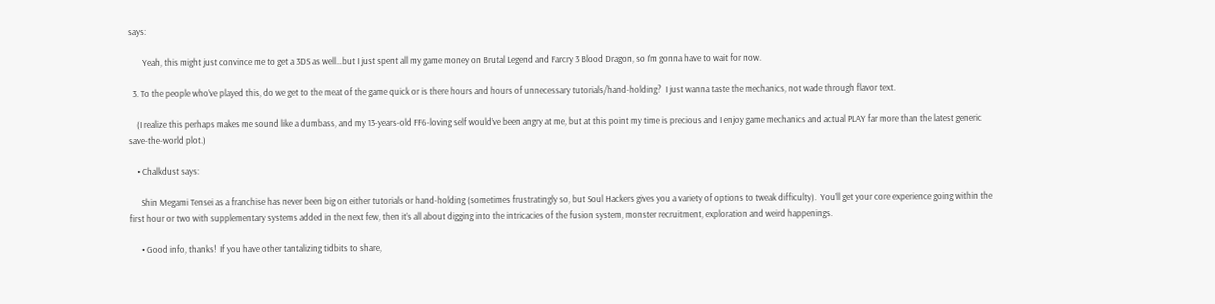says:

       Yeah, this might just convince me to get a 3DS as well…but I just spent all my game money on Brutal Legend and Farcry 3 Blood Dragon, so I’m gonna have to wait for now.

  3. To the people who’ve played this, do we get to the meat of the game quick or is there hours and hours of unnecessary tutorials/hand-holding?  I just wanna taste the mechanics, not wade through flavor text.

    (I realize this perhaps makes me sound like a dumbass, and my 13-years-old FF6-loving self would’ve been angry at me, but at this point my time is precious and I enjoy game mechanics and actual PLAY far more than the latest generic save-the-world plot.)

    • Chalkdust says:

      Shin Megami Tensei as a franchise has never been big on either tutorials or hand-holding (sometimes frustratingly so, but Soul Hackers gives you a variety of options to tweak difficulty).  You’ll get your core experience going within the first hour or two with supplementary systems added in the next few, then it’s all about digging into the intricacies of the fusion system, monster recruitment, exploration and weird happenings.

      • Good info, thanks!  If you have other tantalizing tidbits to share,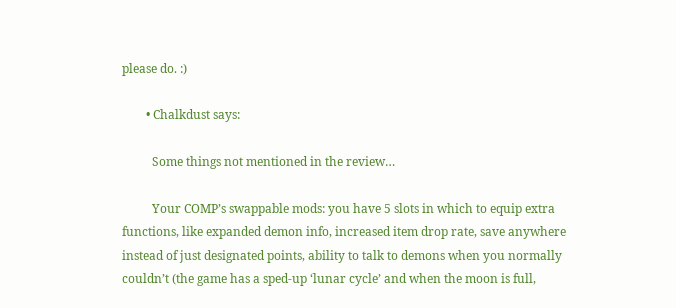please do. :)

        • Chalkdust says:

          Some things not mentioned in the review…

          Your COMP’s swappable mods: you have 5 slots in which to equip extra functions, like expanded demon info, increased item drop rate, save anywhere instead of just designated points, ability to talk to demons when you normally couldn’t (the game has a sped-up ‘lunar cycle’ and when the moon is full,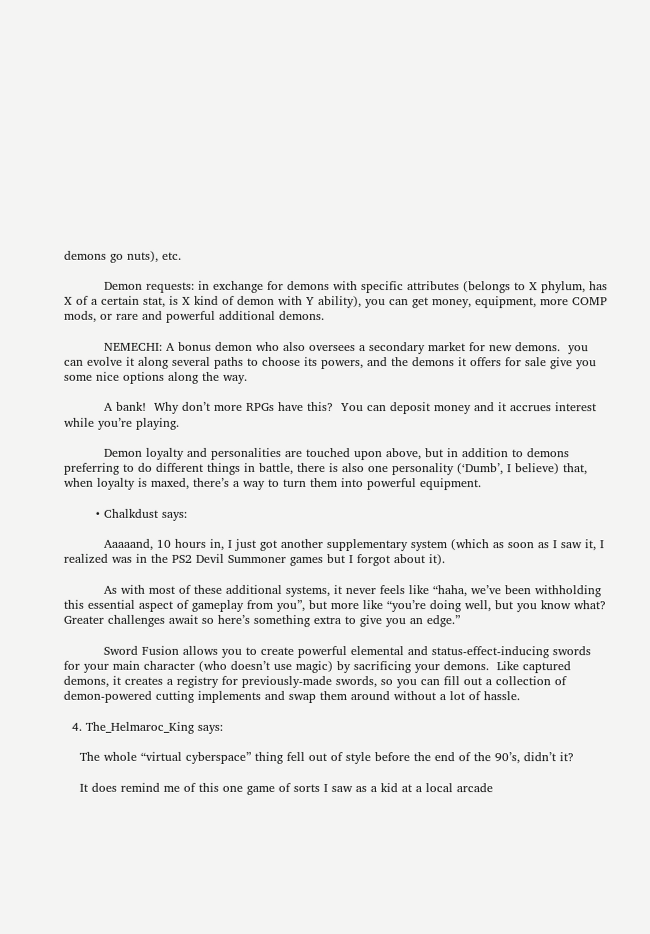demons go nuts), etc.

          Demon requests: in exchange for demons with specific attributes (belongs to X phylum, has X of a certain stat, is X kind of demon with Y ability), you can get money, equipment, more COMP mods, or rare and powerful additional demons.

          NEMECHI: A bonus demon who also oversees a secondary market for new demons.  you can evolve it along several paths to choose its powers, and the demons it offers for sale give you some nice options along the way.

          A bank!  Why don’t more RPGs have this?  You can deposit money and it accrues interest while you’re playing.

          Demon loyalty and personalities are touched upon above, but in addition to demons preferring to do different things in battle, there is also one personality (‘Dumb’, I believe) that, when loyalty is maxed, there’s a way to turn them into powerful equipment.

        • Chalkdust says:

          Aaaaand, 10 hours in, I just got another supplementary system (which as soon as I saw it, I realized was in the PS2 Devil Summoner games but I forgot about it).

          As with most of these additional systems, it never feels like “haha, we’ve been withholding this essential aspect of gameplay from you”, but more like “you’re doing well, but you know what? Greater challenges await so here’s something extra to give you an edge.”

          Sword Fusion allows you to create powerful elemental and status-effect-inducing swords for your main character (who doesn’t use magic) by sacrificing your demons.  Like captured demons, it creates a registry for previously-made swords, so you can fill out a collection of demon-powered cutting implements and swap them around without a lot of hassle.

  4. The_Helmaroc_King says:

    The whole “virtual cyberspace” thing fell out of style before the end of the 90’s, didn’t it?

    It does remind me of this one game of sorts I saw as a kid at a local arcade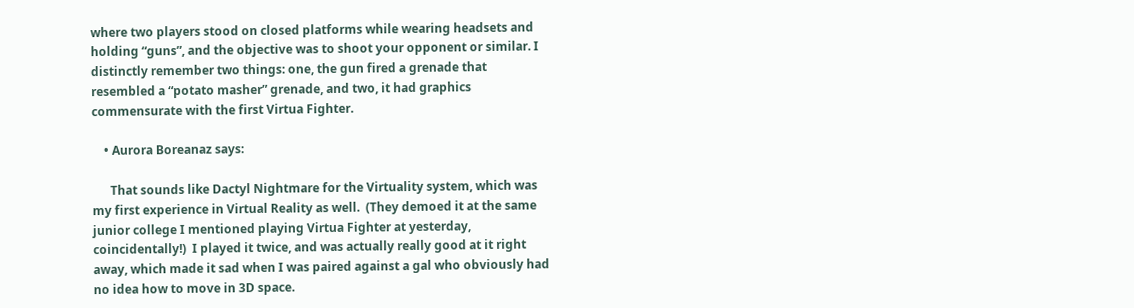where two players stood on closed platforms while wearing headsets and holding “guns”, and the objective was to shoot your opponent or similar. I distinctly remember two things: one, the gun fired a grenade that resembled a “potato masher” grenade, and two, it had graphics commensurate with the first Virtua Fighter.

    • Aurora Boreanaz says:

      That sounds like Dactyl Nightmare for the Virtuality system, which was my first experience in Virtual Reality as well.  (They demoed it at the same junior college I mentioned playing Virtua Fighter at yesterday, coincidentally!)  I played it twice, and was actually really good at it right away, which made it sad when I was paired against a gal who obviously had no idea how to move in 3D space.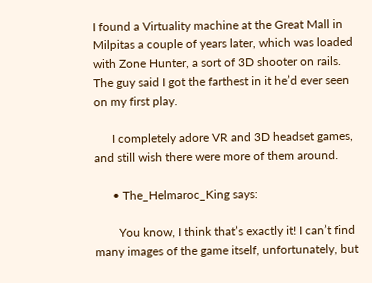I found a Virtuality machine at the Great Mall in Milpitas a couple of years later, which was loaded with Zone Hunter, a sort of 3D shooter on rails.  The guy said I got the farthest in it he’d ever seen on my first play.

      I completely adore VR and 3D headset games, and still wish there were more of them around.

      • The_Helmaroc_King says:

        You know, I think that’s exactly it! I can’t find many images of the game itself, unfortunately, but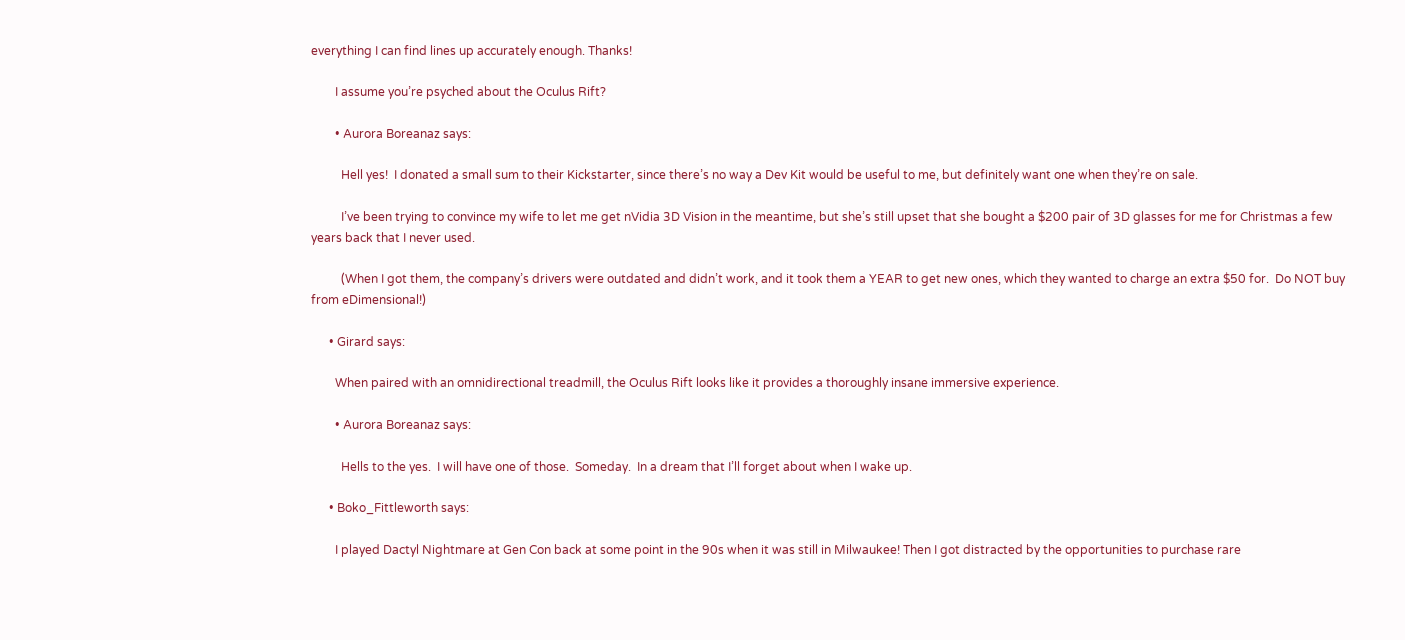everything I can find lines up accurately enough. Thanks!

        I assume you’re psyched about the Oculus Rift?

        • Aurora Boreanaz says:

          Hell yes!  I donated a small sum to their Kickstarter, since there’s no way a Dev Kit would be useful to me, but definitely want one when they’re on sale.

          I’ve been trying to convince my wife to let me get nVidia 3D Vision in the meantime, but she’s still upset that she bought a $200 pair of 3D glasses for me for Christmas a few years back that I never used.

          (When I got them, the company’s drivers were outdated and didn’t work, and it took them a YEAR to get new ones, which they wanted to charge an extra $50 for.  Do NOT buy from eDimensional!)

      • Girard says:

        When paired with an omnidirectional treadmill, the Oculus Rift looks like it provides a thoroughly insane immersive experience.

        • Aurora Boreanaz says:

          Hells to the yes.  I will have one of those.  Someday.  In a dream that I’ll forget about when I wake up.

      • Boko_Fittleworth says:

        I played Dactyl Nightmare at Gen Con back at some point in the 90s when it was still in Milwaukee! Then I got distracted by the opportunities to purchase rare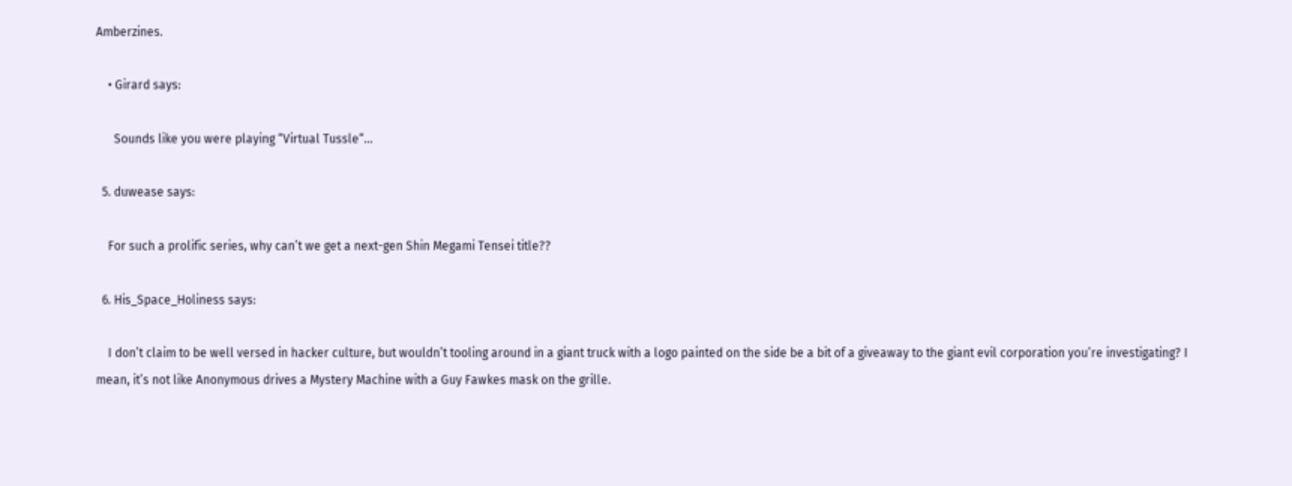Amberzines.

    • Girard says:

      Sounds like you were playing “Virtual Tussle“…

  5. duwease says:

    For such a prolific series, why can’t we get a next-gen Shin Megami Tensei title??

  6. His_Space_Holiness says:

    I don’t claim to be well versed in hacker culture, but wouldn’t tooling around in a giant truck with a logo painted on the side be a bit of a giveaway to the giant evil corporation you’re investigating? I mean, it’s not like Anonymous drives a Mystery Machine with a Guy Fawkes mask on the grille.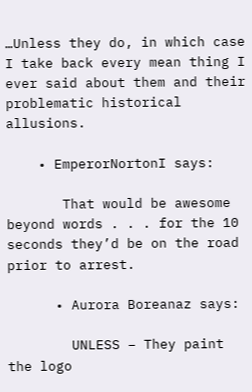…Unless they do, in which case I take back every mean thing I ever said about them and their problematic historical allusions.

    • EmperorNortonI says:

       That would be awesome beyond words . . . for the 10 seconds they’d be on the road prior to arrest.

      • Aurora Boreanaz says:

        UNLESS – They paint the logo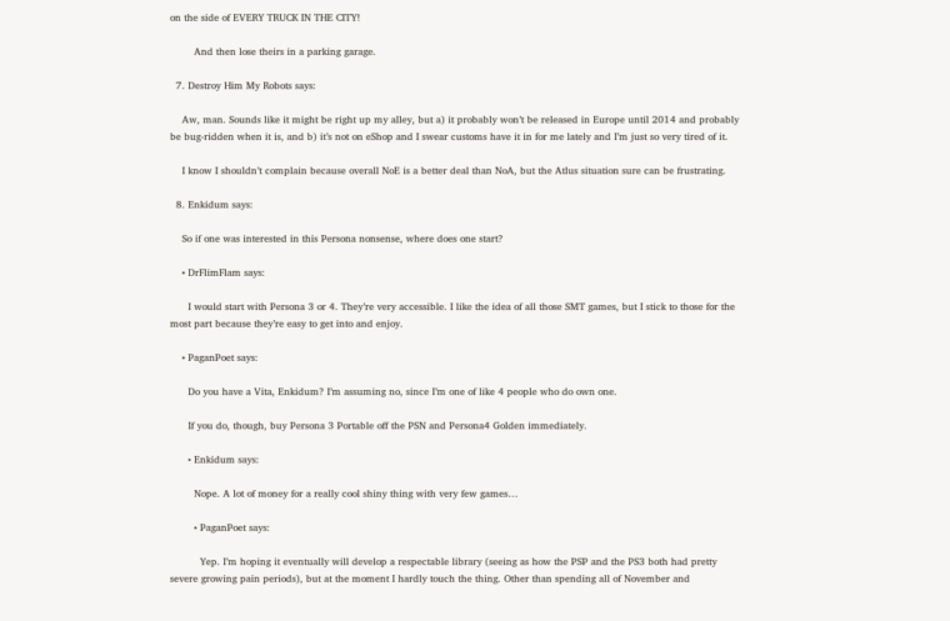on the side of EVERY TRUCK IN THE CITY!

        And then lose theirs in a parking garage.

  7. Destroy Him My Robots says:

    Aw, man. Sounds like it might be right up my alley, but a) it probably won’t be released in Europe until 2014 and probably be bug-ridden when it is, and b) it’s not on eShop and I swear customs have it in for me lately and I’m just so very tired of it.

    I know I shouldn’t complain because overall NoE is a better deal than NoA, but the Atlus situation sure can be frustrating.

  8. Enkidum says:

    So if one was interested in this Persona nonsense, where does one start?

    • DrFlimFlam says:

      I would start with Persona 3 or 4. They’re very accessible. I like the idea of all those SMT games, but I stick to those for the most part because they’re easy to get into and enjoy.

    • PaganPoet says:

      Do you have a Vita, Enkidum? I’m assuming no, since I’m one of like 4 people who do own one.

      If you do, though, buy Persona 3 Portable off the PSN and Persona4 Golden immediately.

      • Enkidum says:

        Nope. A lot of money for a really cool shiny thing with very few games…

        • PaganPoet says:

          Yep. I’m hoping it eventually will develop a respectable library (seeing as how the PSP and the PS3 both had pretty severe growing pain periods), but at the moment I hardly touch the thing. Other than spending all of November and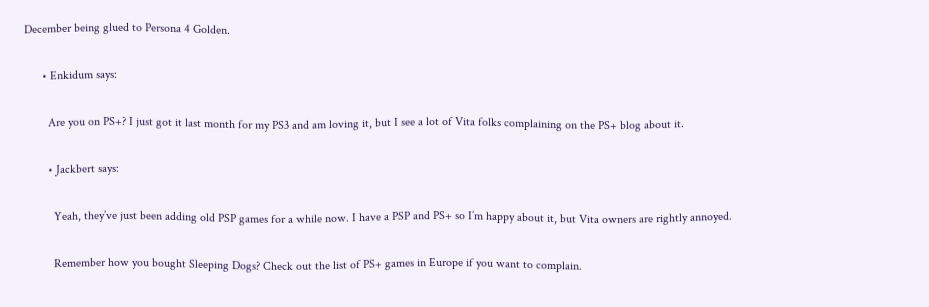December being glued to Persona 4 Golden.

      • Enkidum says:

        Are you on PS+? I just got it last month for my PS3 and am loving it, but I see a lot of Vita folks complaining on the PS+ blog about it.

        • Jackbert says:

          Yeah, they’ve just been adding old PSP games for a while now. I have a PSP and PS+ so I’m happy about it, but Vita owners are rightly annoyed.

          Remember how you bought Sleeping Dogs? Check out the list of PS+ games in Europe if you want to complain.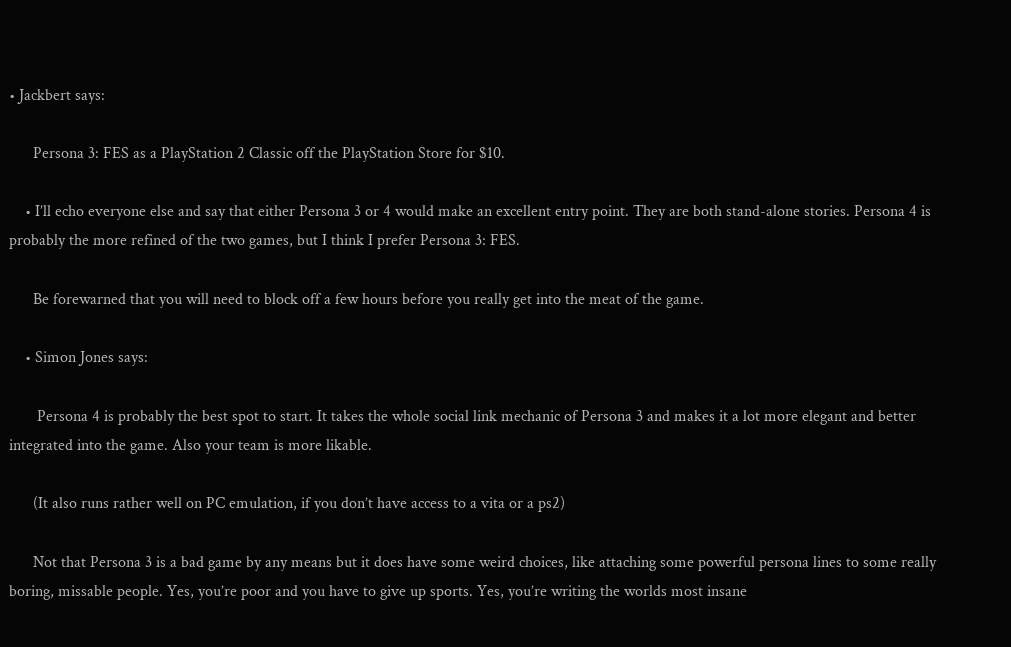• Jackbert says:

      Persona 3: FES as a PlayStation 2 Classic off the PlayStation Store for $10.

    • I’ll echo everyone else and say that either Persona 3 or 4 would make an excellent entry point. They are both stand-alone stories. Persona 4 is probably the more refined of the two games, but I think I prefer Persona 3: FES.

      Be forewarned that you will need to block off a few hours before you really get into the meat of the game.

    • Simon Jones says:

       Persona 4 is probably the best spot to start. It takes the whole social link mechanic of Persona 3 and makes it a lot more elegant and better integrated into the game. Also your team is more likable.

      (It also runs rather well on PC emulation, if you don’t have access to a vita or a ps2)

      Not that Persona 3 is a bad game by any means but it does have some weird choices, like attaching some powerful persona lines to some really boring, missable people. Yes, you’re poor and you have to give up sports. Yes, you’re writing the worlds most insane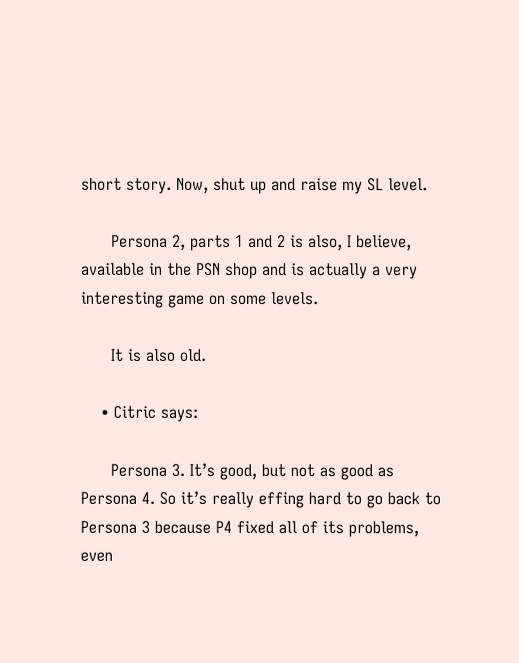short story. Now, shut up and raise my SL level.

      Persona 2, parts 1 and 2 is also, I believe, available in the PSN shop and is actually a very interesting game on some levels.

      It is also old.

    • Citric says:

      Persona 3. It’s good, but not as good as Persona 4. So it’s really effing hard to go back to Persona 3 because P4 fixed all of its problems, even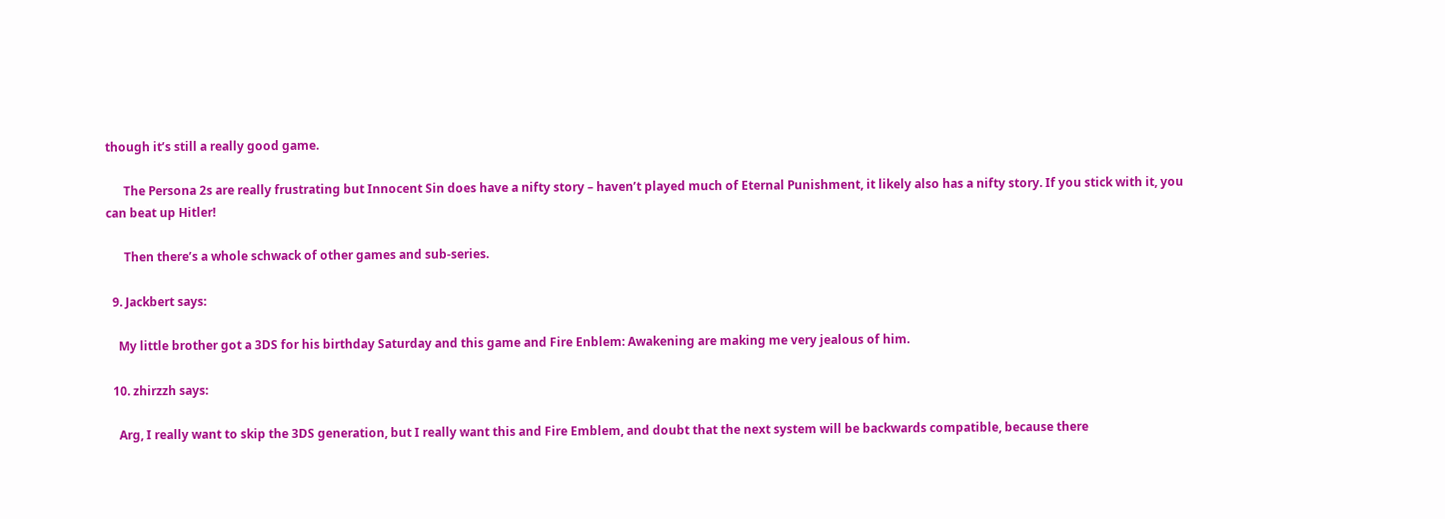though it’s still a really good game.

      The Persona 2s are really frustrating but Innocent Sin does have a nifty story – haven’t played much of Eternal Punishment, it likely also has a nifty story. If you stick with it, you can beat up Hitler!

      Then there’s a whole schwack of other games and sub-series.

  9. Jackbert says:

    My little brother got a 3DS for his birthday Saturday and this game and Fire Enblem: Awakening are making me very jealous of him.

  10. zhirzzh says:

    Arg, I really want to skip the 3DS generation, but I really want this and Fire Emblem, and doubt that the next system will be backwards compatible, because there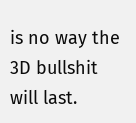is no way the 3D bullshit will last.